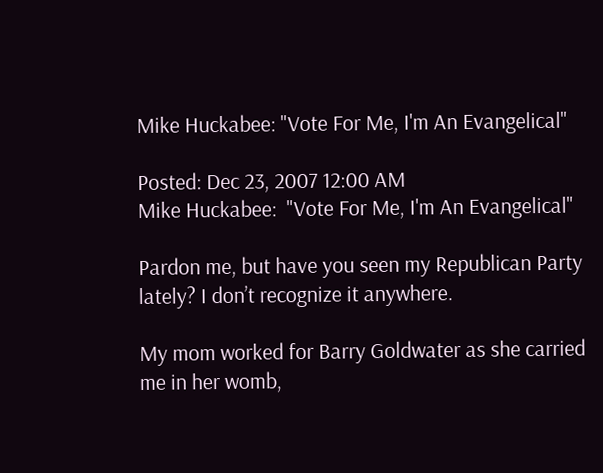Mike Huckabee: "Vote For Me, I'm An Evangelical"

Posted: Dec 23, 2007 12:00 AM
Mike Huckabee:  "Vote For Me, I'm An Evangelical"

Pardon me, but have you seen my Republican Party lately? I don’t recognize it anywhere.

My mom worked for Barry Goldwater as she carried me in her womb,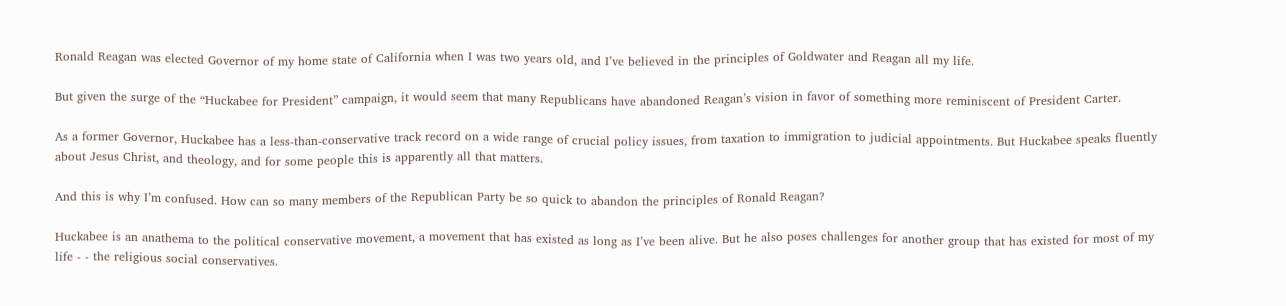Ronald Reagan was elected Governor of my home state of California when I was two years old, and I’ve believed in the principles of Goldwater and Reagan all my life.

But given the surge of the “Huckabee for President” campaign, it would seem that many Republicans have abandoned Reagan’s vision in favor of something more reminiscent of President Carter.

As a former Governor, Huckabee has a less-than-conservative track record on a wide range of crucial policy issues, from taxation to immigration to judicial appointments. But Huckabee speaks fluently about Jesus Christ, and theology, and for some people this is apparently all that matters.

And this is why I’m confused. How can so many members of the Republican Party be so quick to abandon the principles of Ronald Reagan?

Huckabee is an anathema to the political conservative movement, a movement that has existed as long as I’ve been alive. But he also poses challenges for another group that has existed for most of my life - - the religious social conservatives.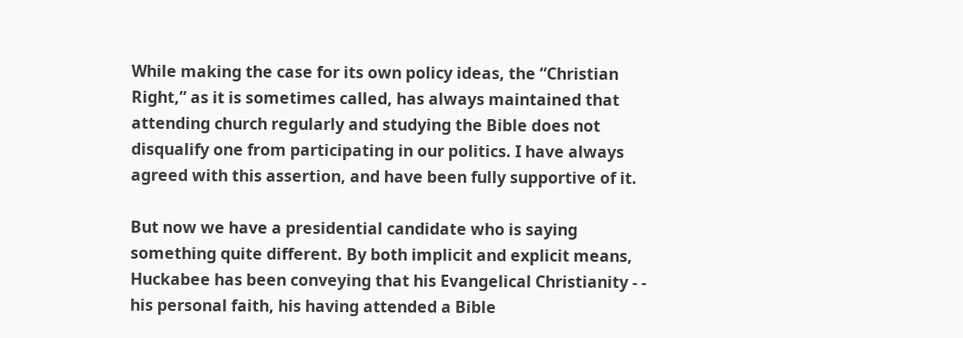While making the case for its own policy ideas, the “Christian Right,” as it is sometimes called, has always maintained that attending church regularly and studying the Bible does not disqualify one from participating in our politics. I have always agreed with this assertion, and have been fully supportive of it.

But now we have a presidential candidate who is saying something quite different. By both implicit and explicit means, Huckabee has been conveying that his Evangelical Christianity - - his personal faith, his having attended a Bible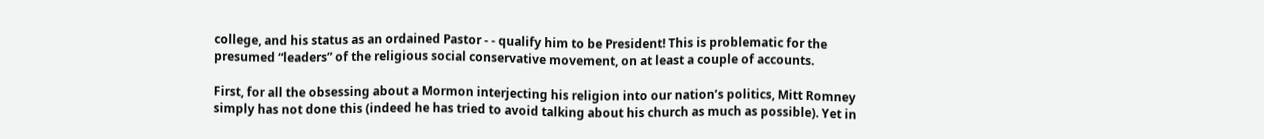college, and his status as an ordained Pastor - - qualify him to be President! This is problematic for the presumed “leaders” of the religious social conservative movement, on at least a couple of accounts.

First, for all the obsessing about a Mormon interjecting his religion into our nation’s politics, Mitt Romney simply has not done this (indeed he has tried to avoid talking about his church as much as possible). Yet in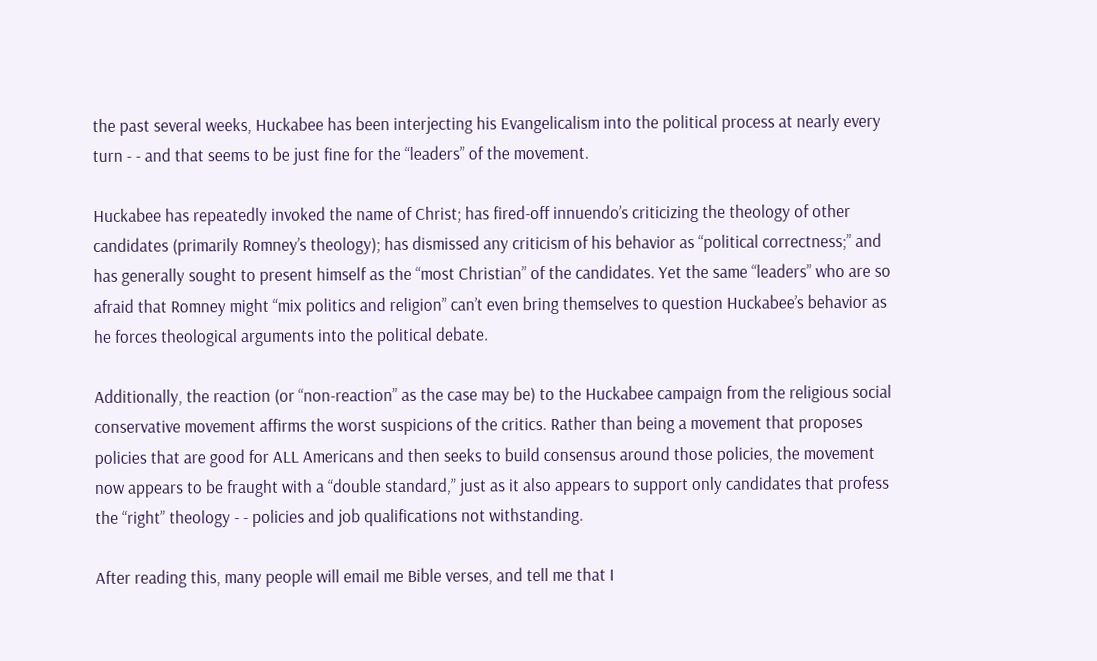the past several weeks, Huckabee has been interjecting his Evangelicalism into the political process at nearly every turn - - and that seems to be just fine for the “leaders” of the movement.

Huckabee has repeatedly invoked the name of Christ; has fired-off innuendo’s criticizing the theology of other candidates (primarily Romney’s theology); has dismissed any criticism of his behavior as “political correctness;” and has generally sought to present himself as the “most Christian” of the candidates. Yet the same “leaders” who are so afraid that Romney might “mix politics and religion” can’t even bring themselves to question Huckabee’s behavior as he forces theological arguments into the political debate.

Additionally, the reaction (or “non-reaction” as the case may be) to the Huckabee campaign from the religious social conservative movement affirms the worst suspicions of the critics. Rather than being a movement that proposes policies that are good for ALL Americans and then seeks to build consensus around those policies, the movement now appears to be fraught with a “double standard,” just as it also appears to support only candidates that profess the “right” theology - - policies and job qualifications not withstanding.

After reading this, many people will email me Bible verses, and tell me that I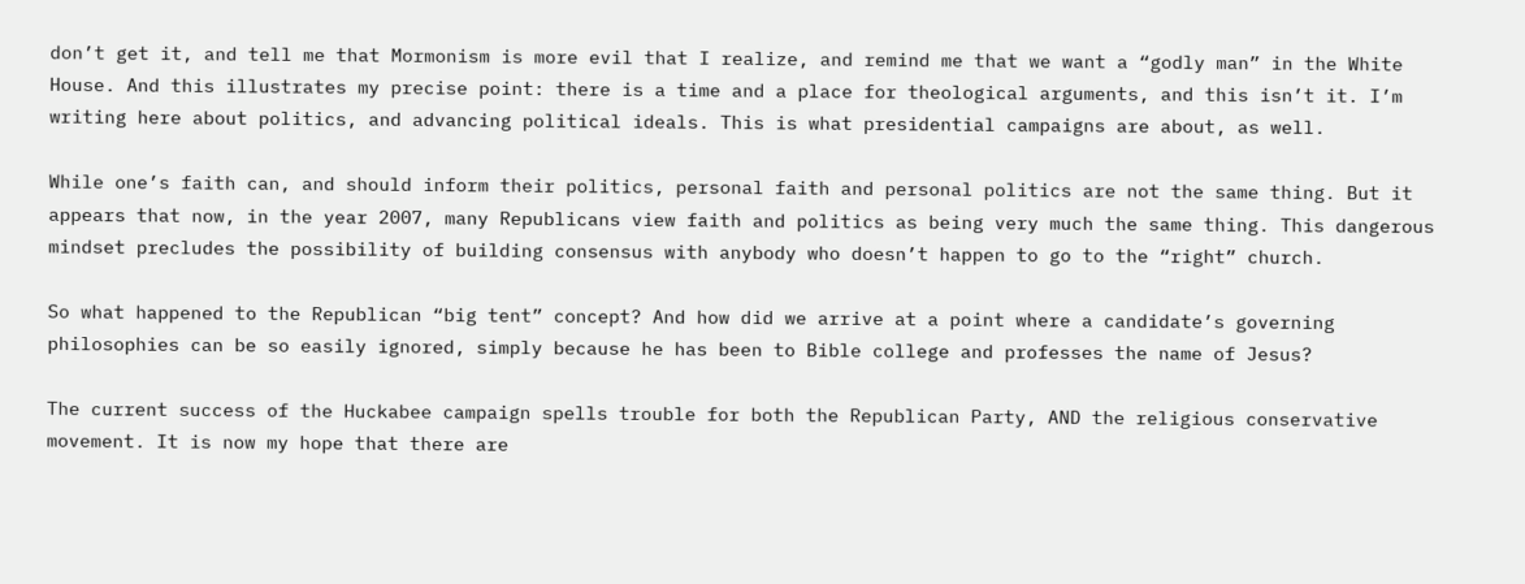don’t get it, and tell me that Mormonism is more evil that I realize, and remind me that we want a “godly man” in the White House. And this illustrates my precise point: there is a time and a place for theological arguments, and this isn’t it. I’m writing here about politics, and advancing political ideals. This is what presidential campaigns are about, as well.

While one’s faith can, and should inform their politics, personal faith and personal politics are not the same thing. But it appears that now, in the year 2007, many Republicans view faith and politics as being very much the same thing. This dangerous mindset precludes the possibility of building consensus with anybody who doesn’t happen to go to the “right” church.

So what happened to the Republican “big tent” concept? And how did we arrive at a point where a candidate’s governing philosophies can be so easily ignored, simply because he has been to Bible college and professes the name of Jesus?

The current success of the Huckabee campaign spells trouble for both the Republican Party, AND the religious conservative movement. It is now my hope that there are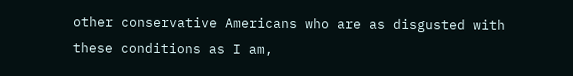other conservative Americans who are as disgusted with these conditions as I am,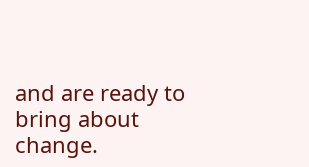and are ready to bring about change.